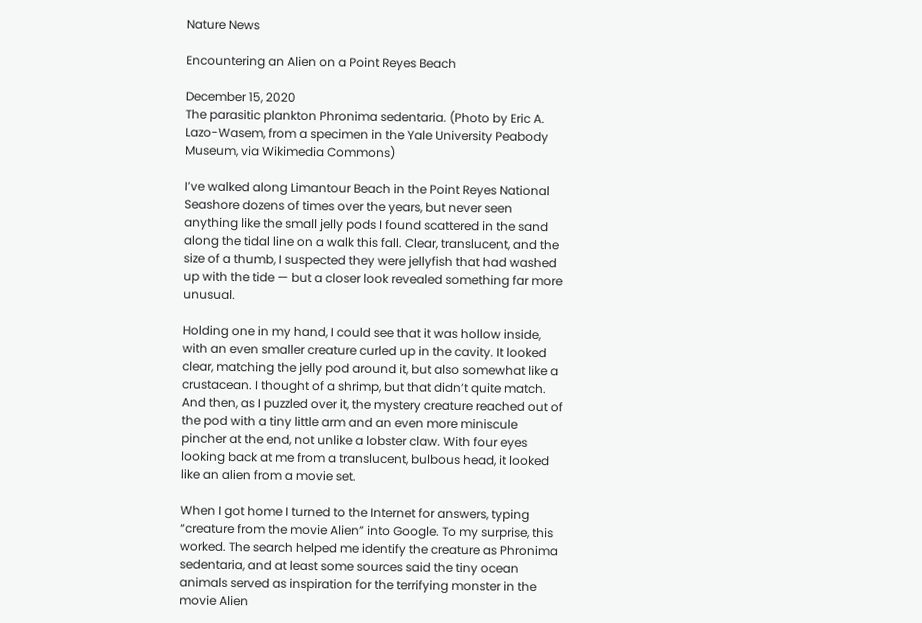Nature News

Encountering an Alien on a Point Reyes Beach

December 15, 2020
The parasitic plankton Phronima sedentaria. (Photo by Eric A. Lazo-Wasem, from a specimen in the Yale University Peabody Museum, via Wikimedia Commons)

I’ve walked along Limantour Beach in the Point Reyes National Seashore dozens of times over the years, but never seen anything like the small jelly pods I found scattered in the sand along the tidal line on a walk this fall. Clear, translucent, and the size of a thumb, I suspected they were jellyfish that had washed up with the tide — but a closer look revealed something far more unusual.

Holding one in my hand, I could see that it was hollow inside, with an even smaller creature curled up in the cavity. It looked clear, matching the jelly pod around it, but also somewhat like a crustacean. I thought of a shrimp, but that didn’t quite match. And then, as I puzzled over it, the mystery creature reached out of the pod with a tiny little arm and an even more miniscule pincher at the end, not unlike a lobster claw. With four eyes looking back at me from a translucent, bulbous head, it looked like an alien from a movie set.

When I got home I turned to the Internet for answers, typing “creature from the movie Alien” into Google. To my surprise, this worked. The search helped me identify the creature as Phronima sedentaria, and at least some sources said the tiny ocean animals served as inspiration for the terrifying monster in the movie Alien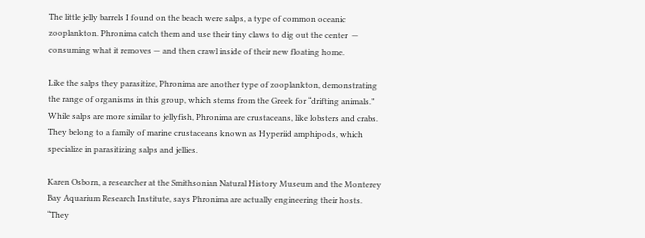The little jelly barrels I found on the beach were salps, a type of common oceanic zooplankton. Phronima catch them and use their tiny claws to dig out the center  — consuming what it removes — and then crawl inside of their new floating home.

Like the salps they parasitize, Phronima are another type of zooplankton, demonstrating the range of organisms in this group, which stems from the Greek for “drifting animals.” While salps are more similar to jellyfish, Phronima are crustaceans, like lobsters and crabs. They belong to a family of marine crustaceans known as Hyperiid amphipods, which specialize in parasitizing salps and jellies.

Karen Osborn, a researcher at the Smithsonian Natural History Museum and the Monterey Bay Aquarium Research Institute, says Phronima are actually engineering their hosts. “They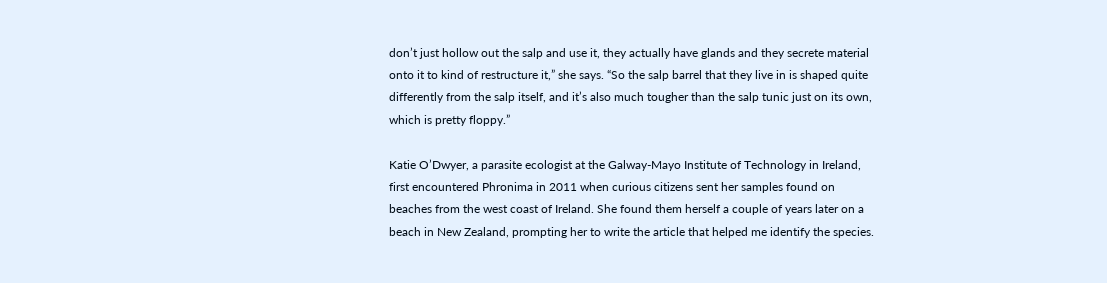don’t just hollow out the salp and use it, they actually have glands and they secrete material onto it to kind of restructure it,” she says. “So the salp barrel that they live in is shaped quite differently from the salp itself, and it’s also much tougher than the salp tunic just on its own, which is pretty floppy.”

Katie O’Dwyer, a parasite ecologist at the Galway-Mayo Institute of Technology in Ireland, first encountered Phronima in 2011 when curious citizens sent her samples found on beaches from the west coast of Ireland. She found them herself a couple of years later on a beach in New Zealand, prompting her to write the article that helped me identify the species.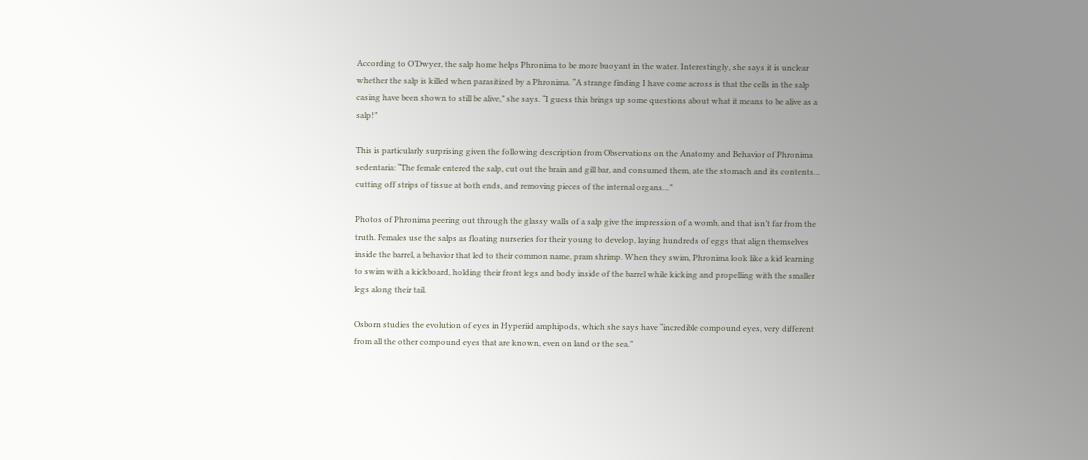According to O’Dwyer, the salp home helps Phronima to be more buoyant in the water. Interestingly, she says it is unclear whether the salp is killed when parasitized by a Phronima. “A strange finding I have come across is that the cells in the salp casing have been shown to still be alive,” she says. “I guess this brings up some questions about what it means to be alive as a salp!”

This is particularly surprising given the following description from Observations on the Anatomy and Behavior of Phronima sedentaria: “The female entered the salp, cut out the brain and gill bar, and consumed them, ate the stomach and its contents… cutting off strips of tissue at both ends, and removing pieces of the internal organs…”

Photos of Phronima peering out through the glassy walls of a salp give the impression of a womb, and that isn’t far from the truth. Females use the salps as floating nurseries for their young to develop, laying hundreds of eggs that align themselves inside the barrel, a behavior that led to their common name, pram shrimp. When they swim, Phronima look like a kid learning to swim with a kickboard, holding their front legs and body inside of the barrel while kicking and propelling with the smaller legs along their tail.

Osborn studies the evolution of eyes in Hyperiid amphipods, which she says have “incredible compound eyes, very different from all the other compound eyes that are known, even on land or the sea.”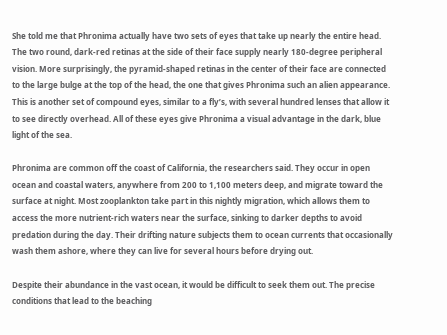She told me that Phronima actually have two sets of eyes that take up nearly the entire head. The two round, dark-red retinas at the side of their face supply nearly 180-degree peripheral vision. More surprisingly, the pyramid-shaped retinas in the center of their face are connected to the large bulge at the top of the head, the one that gives Phronima such an alien appearance. This is another set of compound eyes, similar to a fly’s, with several hundred lenses that allow it to see directly overhead. All of these eyes give Phronima a visual advantage in the dark, blue light of the sea.

Phronima are common off the coast of California, the researchers said. They occur in open ocean and coastal waters, anywhere from 200 to 1,100 meters deep, and migrate toward the surface at night. Most zooplankton take part in this nightly migration, which allows them to access the more nutrient-rich waters near the surface, sinking to darker depths to avoid predation during the day. Their drifting nature subjects them to ocean currents that occasionally wash them ashore, where they can live for several hours before drying out.

Despite their abundance in the vast ocean, it would be difficult to seek them out. The precise conditions that lead to the beaching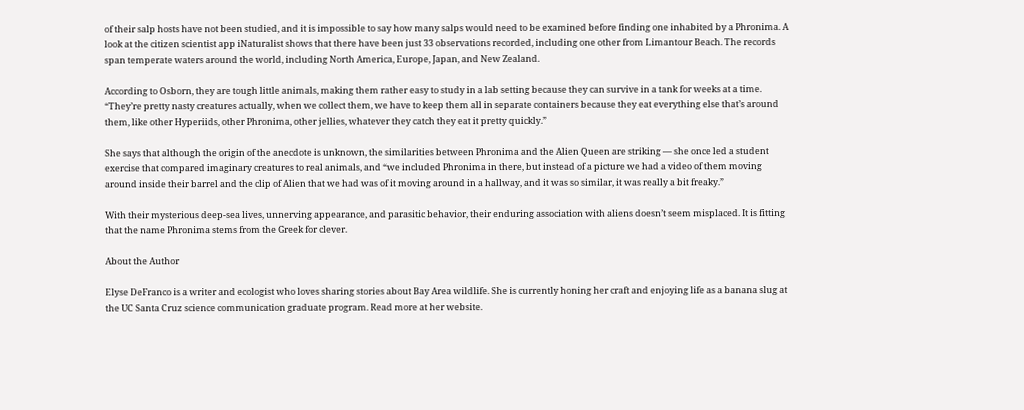of their salp hosts have not been studied, and it is impossible to say how many salps would need to be examined before finding one inhabited by a Phronima. A look at the citizen scientist app iNaturalist shows that there have been just 33 observations recorded, including one other from Limantour Beach. The records span temperate waters around the world, including North America, Europe, Japan, and New Zealand.

According to Osborn, they are tough little animals, making them rather easy to study in a lab setting because they can survive in a tank for weeks at a time. “They’re pretty nasty creatures actually, when we collect them, we have to keep them all in separate containers because they eat everything else that’s around them, like other Hyperiids, other Phronima, other jellies, whatever they catch they eat it pretty quickly.”

She says that although the origin of the anecdote is unknown, the similarities between Phronima and the Alien Queen are striking — she once led a student exercise that compared imaginary creatures to real animals, and “we included Phronima in there, but instead of a picture we had a video of them moving around inside their barrel and the clip of Alien that we had was of it moving around in a hallway, and it was so similar, it was really a bit freaky.”

With their mysterious deep-sea lives, unnerving appearance, and parasitic behavior, their enduring association with aliens doesn’t seem misplaced. It is fitting that the name Phronima stems from the Greek for clever.

About the Author

Elyse DeFranco is a writer and ecologist who loves sharing stories about Bay Area wildlife. She is currently honing her craft and enjoying life as a banana slug at the UC Santa Cruz science communication graduate program. Read more at her website.